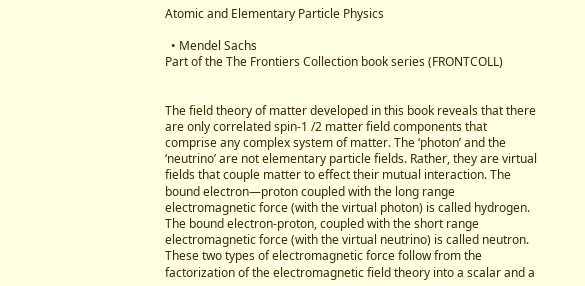Atomic and Elementary Particle Physics

  • Mendel Sachs
Part of the The Frontiers Collection book series (FRONTCOLL)


The field theory of matter developed in this book reveals that there are only correlated spin-1 /2 matter field components that comprise any complex system of matter. The ‘photon’ and the ‘neutrino’ are not elementary particle fields. Rather, they are virtual fields that couple matter to effect their mutual interaction. The bound electron—proton coupled with the long range electromagnetic force (with the virtual photon) is called hydrogen. The bound electron-proton, coupled with the short range electromagnetic force (with the virtual neutrino) is called neutron. These two types of electromagnetic force follow from the factorization of the electromagnetic field theory into a scalar and a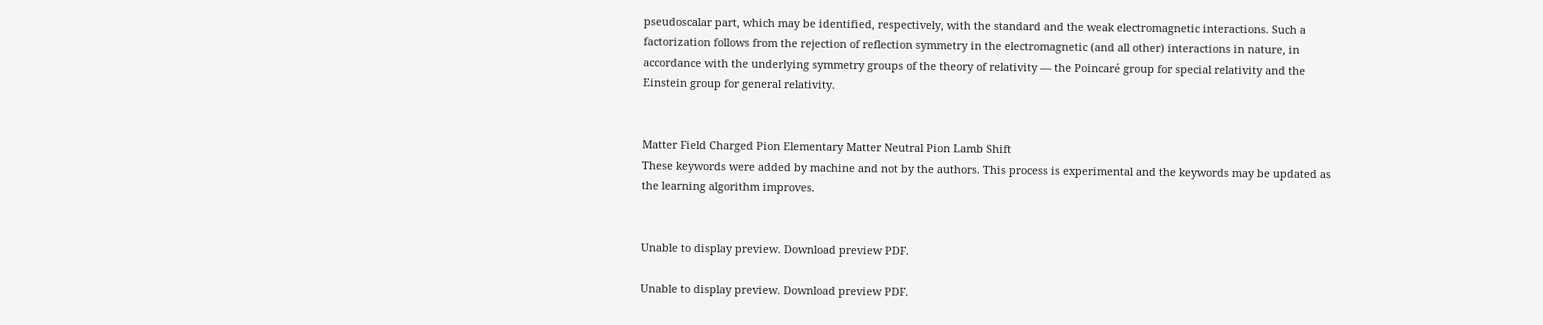pseudoscalar part, which may be identified, respectively, with the standard and the weak electromagnetic interactions. Such a factorization follows from the rejection of reflection symmetry in the electromagnetic (and all other) interactions in nature, in accordance with the underlying symmetry groups of the theory of relativity — the Poincaré group for special relativity and the Einstein group for general relativity.


Matter Field Charged Pion Elementary Matter Neutral Pion Lamb Shift
These keywords were added by machine and not by the authors. This process is experimental and the keywords may be updated as the learning algorithm improves.


Unable to display preview. Download preview PDF.

Unable to display preview. Download preview PDF.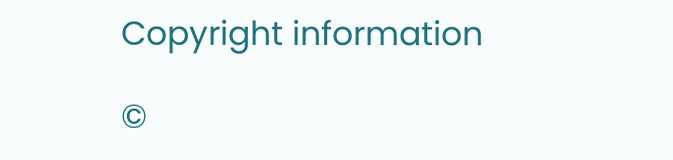Copyright information

©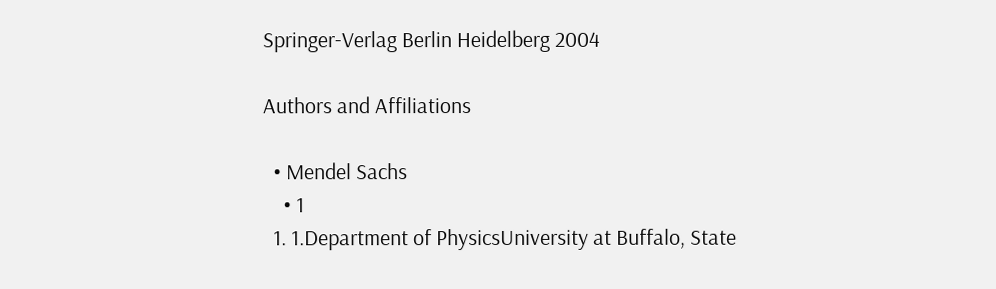Springer-Verlag Berlin Heidelberg 2004

Authors and Affiliations

  • Mendel Sachs
    • 1
  1. 1.Department of PhysicsUniversity at Buffalo, State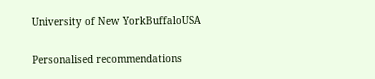University of New YorkBuffaloUSA

Personalised recommendations